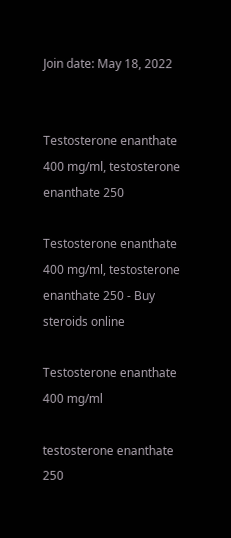Join date: May 18, 2022


Testosterone enanthate 400 mg/ml, testosterone enanthate 250

Testosterone enanthate 400 mg/ml, testosterone enanthate 250 - Buy steroids online

Testosterone enanthate 400 mg/ml

testosterone enanthate 250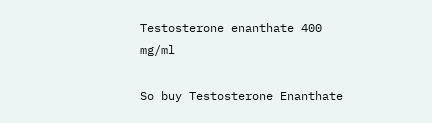Testosterone enanthate 400 mg/ml

So buy Testosterone Enanthate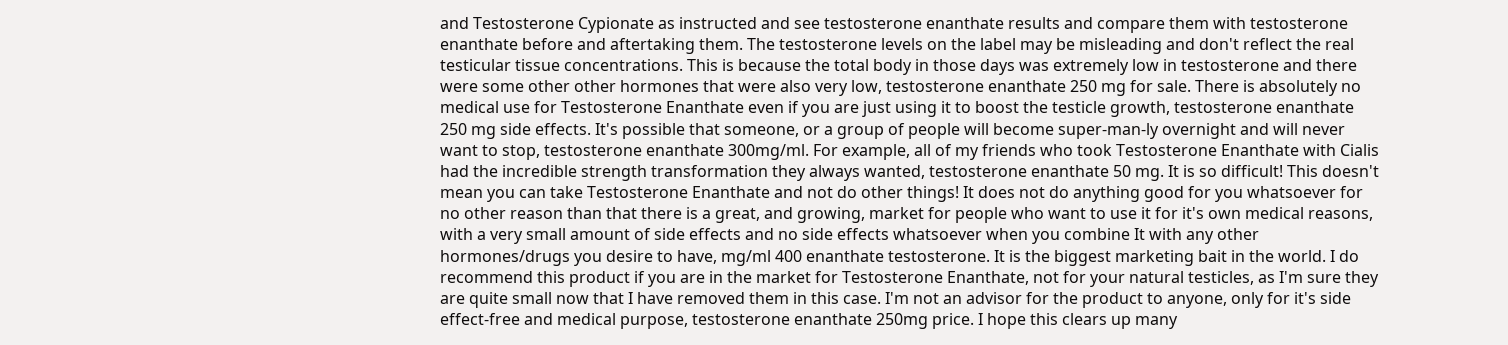and Testosterone Cypionate as instructed and see testosterone enanthate results and compare them with testosterone enanthate before and aftertaking them. The testosterone levels on the label may be misleading and don't reflect the real testicular tissue concentrations. This is because the total body in those days was extremely low in testosterone and there were some other other hormones that were also very low, testosterone enanthate 250 mg for sale. There is absolutely no medical use for Testosterone Enanthate even if you are just using it to boost the testicle growth, testosterone enanthate 250 mg side effects. It's possible that someone, or a group of people will become super-man-ly overnight and will never want to stop, testosterone enanthate 300mg/ml. For example, all of my friends who took Testosterone Enanthate with Cialis had the incredible strength transformation they always wanted, testosterone enanthate 50 mg. It is so difficult! This doesn't mean you can take Testosterone Enanthate and not do other things! It does not do anything good for you whatsoever for no other reason than that there is a great, and growing, market for people who want to use it for it's own medical reasons, with a very small amount of side effects and no side effects whatsoever when you combine It with any other hormones/drugs you desire to have, mg/ml 400 enanthate testosterone. It is the biggest marketing bait in the world. I do recommend this product if you are in the market for Testosterone Enanthate, not for your natural testicles, as I'm sure they are quite small now that I have removed them in this case. I'm not an advisor for the product to anyone, only for it's side effect-free and medical purpose, testosterone enanthate 250mg price. I hope this clears up many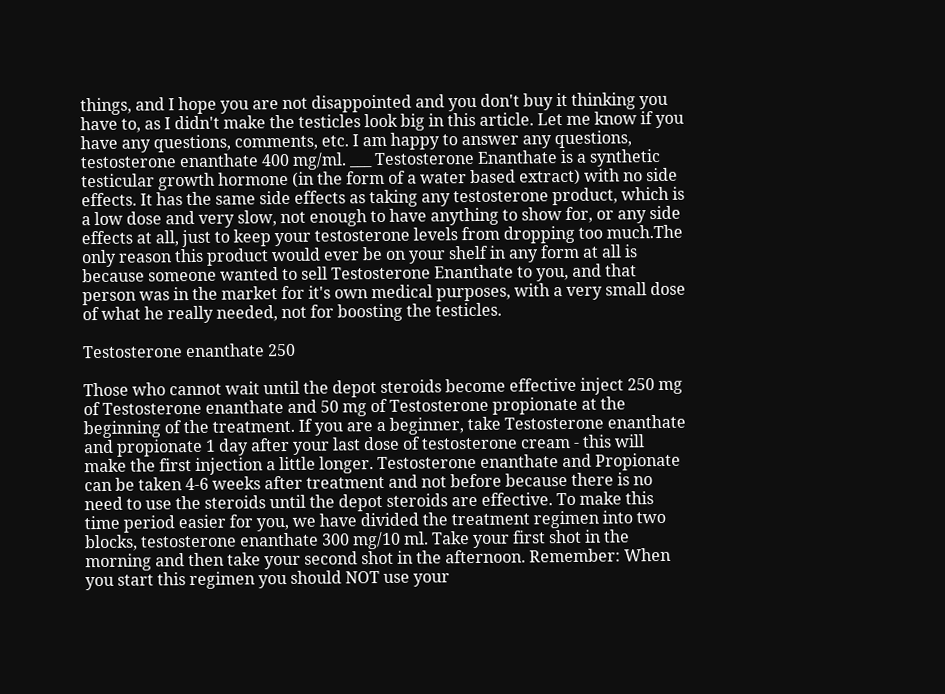things, and I hope you are not disappointed and you don't buy it thinking you have to, as I didn't make the testicles look big in this article. Let me know if you have any questions, comments, etc. I am happy to answer any questions, testosterone enanthate 400 mg/ml. ___ Testosterone Enanthate is a synthetic testicular growth hormone (in the form of a water based extract) with no side effects. It has the same side effects as taking any testosterone product, which is a low dose and very slow, not enough to have anything to show for, or any side effects at all, just to keep your testosterone levels from dropping too much.The only reason this product would ever be on your shelf in any form at all is because someone wanted to sell Testosterone Enanthate to you, and that person was in the market for it's own medical purposes, with a very small dose of what he really needed, not for boosting the testicles.

Testosterone enanthate 250

Those who cannot wait until the depot steroids become effective inject 250 mg of Testosterone enanthate and 50 mg of Testosterone propionate at the beginning of the treatment. If you are a beginner, take Testosterone enanthate and propionate 1 day after your last dose of testosterone cream - this will make the first injection a little longer. Testosterone enanthate and Propionate can be taken 4-6 weeks after treatment and not before because there is no need to use the steroids until the depot steroids are effective. To make this time period easier for you, we have divided the treatment regimen into two blocks, testosterone enanthate 300 mg/10 ml. Take your first shot in the morning and then take your second shot in the afternoon. Remember: When you start this regimen you should NOT use your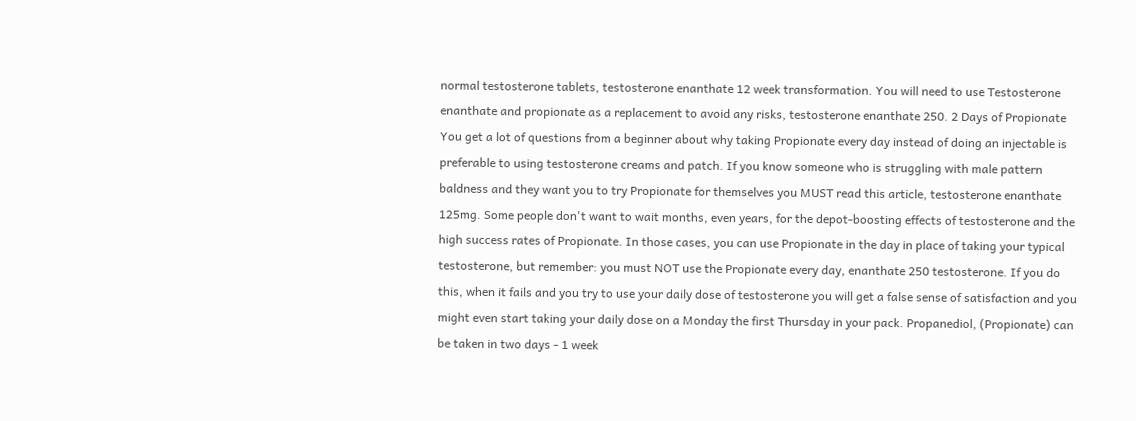normal testosterone tablets, testosterone enanthate 12 week transformation. You will need to use Testosterone enanthate and propionate as a replacement to avoid any risks, testosterone enanthate 250. 2 Days of Propionate You get a lot of questions from a beginner about why taking Propionate every day instead of doing an injectable is preferable to using testosterone creams and patch. If you know someone who is struggling with male pattern baldness and they want you to try Propionate for themselves you MUST read this article, testosterone enanthate 125mg. Some people don't want to wait months, even years, for the depot-boosting effects of testosterone and the high success rates of Propionate. In those cases, you can use Propionate in the day in place of taking your typical testosterone, but remember: you must NOT use the Propionate every day, enanthate 250 testosterone. If you do this, when it fails and you try to use your daily dose of testosterone you will get a false sense of satisfaction and you might even start taking your daily dose on a Monday the first Thursday in your pack. Propanediol, (Propionate) can be taken in two days - 1 week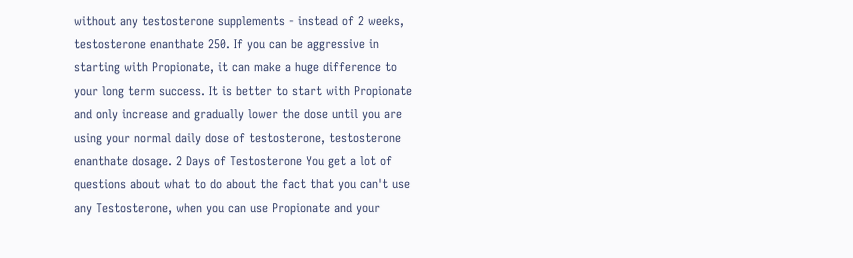without any testosterone supplements - instead of 2 weeks, testosterone enanthate 250. If you can be aggressive in starting with Propionate, it can make a huge difference to your long term success. It is better to start with Propionate and only increase and gradually lower the dose until you are using your normal daily dose of testosterone, testosterone enanthate dosage. 2 Days of Testosterone You get a lot of questions about what to do about the fact that you can't use any Testosterone, when you can use Propionate and your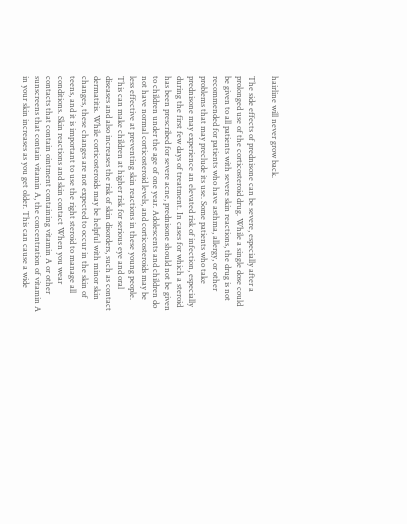hairline will never grow back.

The side effects of prednisone can be severe, especially after a prolonged use of the corticosteroid drug. While a single dose could be given to all patients with severe skin reactions, the drug is not recommended for patients who have asthma, allergy, or other problems that may preclude its use. Some patients who take prednisone may experience an elevated risk of infection, especially during the first few days of treatment. In cases for which a steroid has been prescribed for severe acne, prednisone should not be given to children under the age of one year. Adolescents and children do not have normal corticosteroid levels, and corticosteroids may be less effective at preventing skin reactions in these young people. This can make children at higher risk for serious eye and oral diseases and also increases the risk of skin disorders, such as contact dermatitis. While corticosteroids may be helpful with minor skin changes, these changes are not expected to occur in the skin of teens, and it is important to use the right steroid to manage all conditions. Skin reactions and skin contact When you wear contacts that contain ointment containing vitamin A or other sunscreens that contain vitamin A, the concentration of vitamin A in your skin increases as you get older. This can cause a wide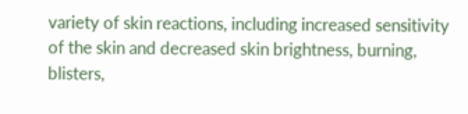variety of skin reactions, including increased sensitivity of the skin and decreased skin brightness, burning, blisters,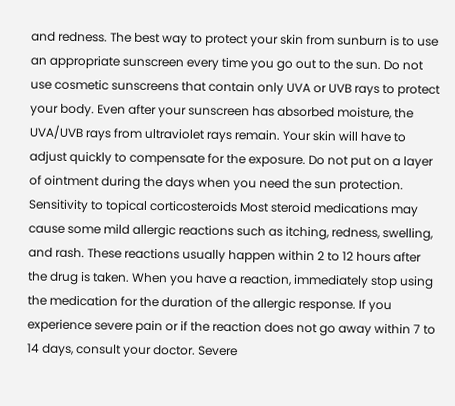and redness. The best way to protect your skin from sunburn is to use an appropriate sunscreen every time you go out to the sun. Do not use cosmetic sunscreens that contain only UVA or UVB rays to protect your body. Even after your sunscreen has absorbed moisture, the UVA/UVB rays from ultraviolet rays remain. Your skin will have to adjust quickly to compensate for the exposure. Do not put on a layer of ointment during the days when you need the sun protection. Sensitivity to topical corticosteroids Most steroid medications may cause some mild allergic reactions such as itching, redness, swelling, and rash. These reactions usually happen within 2 to 12 hours after the drug is taken. When you have a reaction, immediately stop using the medication for the duration of the allergic response. If you experience severe pain or if the reaction does not go away within 7 to 14 days, consult your doctor. Severe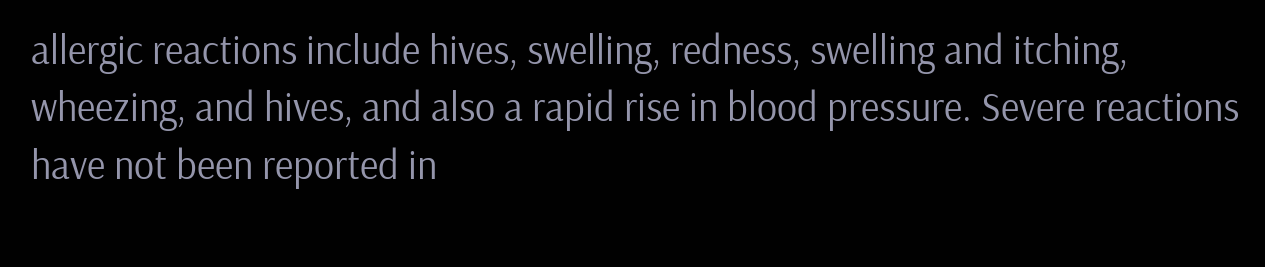allergic reactions include hives, swelling, redness, swelling and itching, wheezing, and hives, and also a rapid rise in blood pressure. Severe reactions have not been reported in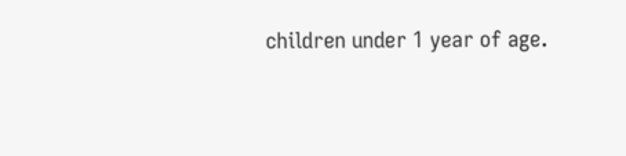children under 1 year of age.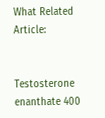What Related Article:


Testosterone enanthate 400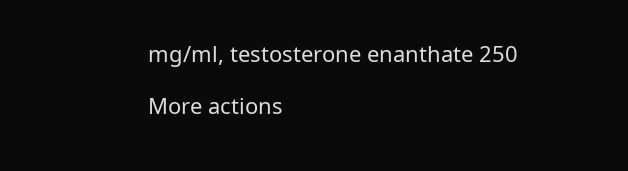mg/ml, testosterone enanthate 250

More actions